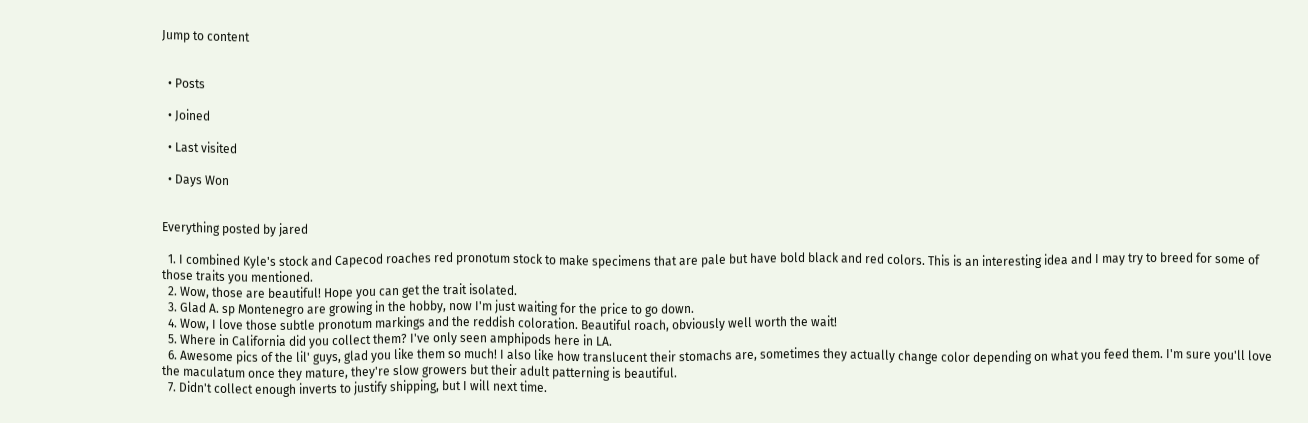Jump to content


  • Posts

  • Joined

  • Last visited

  • Days Won


Everything posted by jared

  1. I combined Kyle's stock and Capecod roaches red pronotum stock to make specimens that are pale but have bold black and red colors. This is an interesting idea and I may try to breed for some of those traits you mentioned.
  2. Wow, those are beautiful! Hope you can get the trait isolated.
  3. Glad A. sp Montenegro are growing in the hobby, now I'm just waiting for the price to go down.
  4. Wow, I love those subtle pronotum markings and the reddish coloration. Beautiful roach, obviously well worth the wait!
  5. Where in California did you collect them? I've only seen amphipods here in LA.
  6. Awesome pics of the lil' guys, glad you like them so much! I also like how translucent their stomachs are, sometimes they actually change color depending on what you feed them. I'm sure you'll love the maculatum once they mature, they're slow growers but their adult patterning is beautiful.
  7. Didn't collect enough inverts to justify shipping, but I will next time.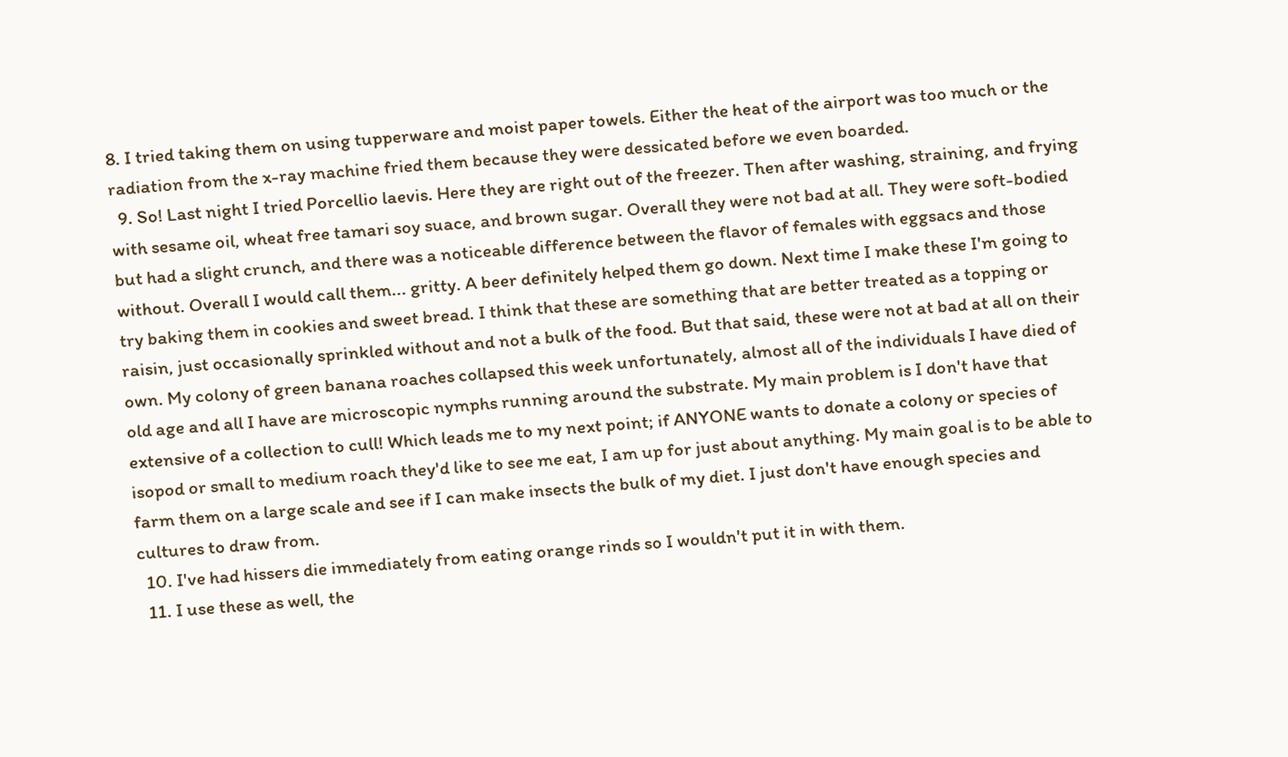8. I tried taking them on using tupperware and moist paper towels. Either the heat of the airport was too much or the radiation from the x-ray machine fried them because they were dessicated before we even boarded.
  9. So! Last night I tried Porcellio laevis. Here they are right out of the freezer. Then after washing, straining, and frying with sesame oil, wheat free tamari soy suace, and brown sugar. Overall they were not bad at all. They were soft-bodied but had a slight crunch, and there was a noticeable difference between the flavor of females with eggsacs and those without. Overall I would call them... gritty. A beer definitely helped them go down. Next time I make these I'm going to try baking them in cookies and sweet bread. I think that these are something that are better treated as a topping or raisin, just occasionally sprinkled without and not a bulk of the food. But that said, these were not at bad at all on their own. My colony of green banana roaches collapsed this week unfortunately, almost all of the individuals I have died of old age and all I have are microscopic nymphs running around the substrate. My main problem is I don't have that extensive of a collection to cull! Which leads me to my next point; if ANYONE wants to donate a colony or species of isopod or small to medium roach they'd like to see me eat, I am up for just about anything. My main goal is to be able to farm them on a large scale and see if I can make insects the bulk of my diet. I just don't have enough species and cultures to draw from.
  10. I've had hissers die immediately from eating orange rinds so I wouldn't put it in with them.
  11. I use these as well, the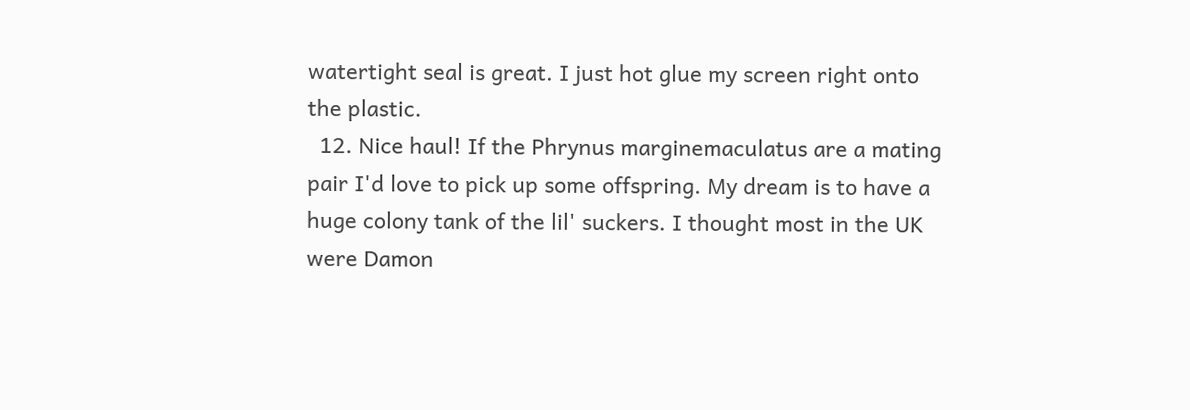watertight seal is great. I just hot glue my screen right onto the plastic.
  12. Nice haul! If the Phrynus marginemaculatus are a mating pair I'd love to pick up some offspring. My dream is to have a huge colony tank of the lil' suckers. I thought most in the UK were Damon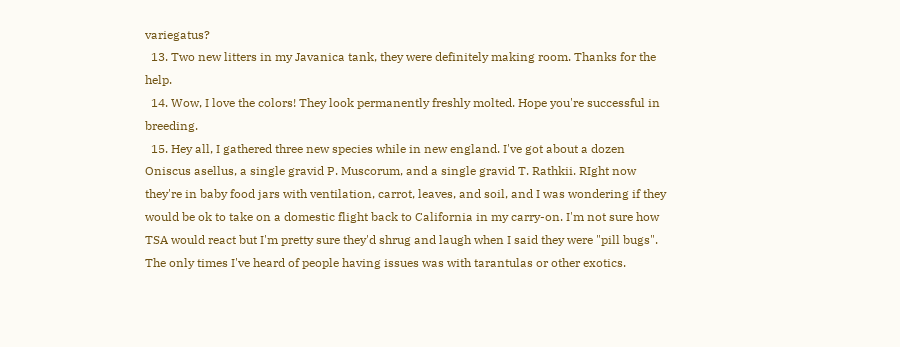variegatus?
  13. Two new litters in my Javanica tank, they were definitely making room. Thanks for the help.
  14. Wow, I love the colors! They look permanently freshly molted. Hope you're successful in breeding.
  15. Hey all, I gathered three new species while in new england. I've got about a dozen Oniscus asellus, a single gravid P. Muscorum, and a single gravid T. Rathkii. RIght now they're in baby food jars with ventilation, carrot, leaves, and soil, and I was wondering if they would be ok to take on a domestic flight back to California in my carry-on. I'm not sure how TSA would react but I'm pretty sure they'd shrug and laugh when I said they were "pill bugs". The only times I've heard of people having issues was with tarantulas or other exotics.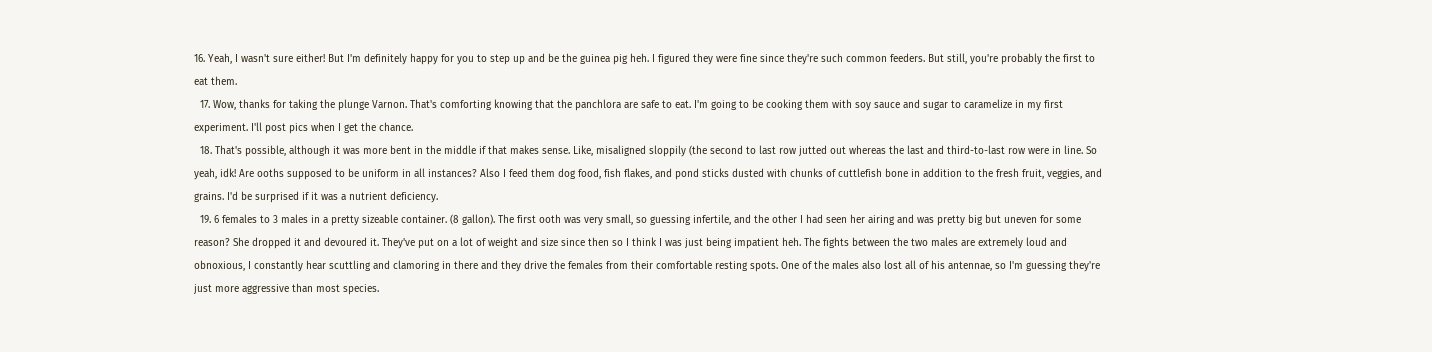16. Yeah, I wasn't sure either! But I'm definitely happy for you to step up and be the guinea pig heh. I figured they were fine since they're such common feeders. But still, you're probably the first to eat them.
  17. Wow, thanks for taking the plunge Varnon. That's comforting knowing that the panchlora are safe to eat. I'm going to be cooking them with soy sauce and sugar to caramelize in my first experiment. I'll post pics when I get the chance.
  18. That's possible, although it was more bent in the middle if that makes sense. Like, misaligned sloppily (the second to last row jutted out whereas the last and third-to-last row were in line. So yeah, idk! Are ooths supposed to be uniform in all instances? Also I feed them dog food, fish flakes, and pond sticks dusted with chunks of cuttlefish bone in addition to the fresh fruit, veggies, and grains. I'd be surprised if it was a nutrient deficiency.
  19. 6 females to 3 males in a pretty sizeable container. (8 gallon). The first ooth was very small, so guessing infertile, and the other I had seen her airing and was pretty big but uneven for some reason? She dropped it and devoured it. They've put on a lot of weight and size since then so I think I was just being impatient heh. The fights between the two males are extremely loud and obnoxious, I constantly hear scuttling and clamoring in there and they drive the females from their comfortable resting spots. One of the males also lost all of his antennae, so I'm guessing they're just more aggressive than most species.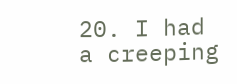20. I had a creeping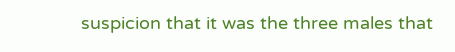suspicion that it was the three males that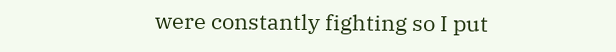were constantly fighting so I put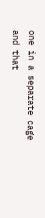one in a separate cage and that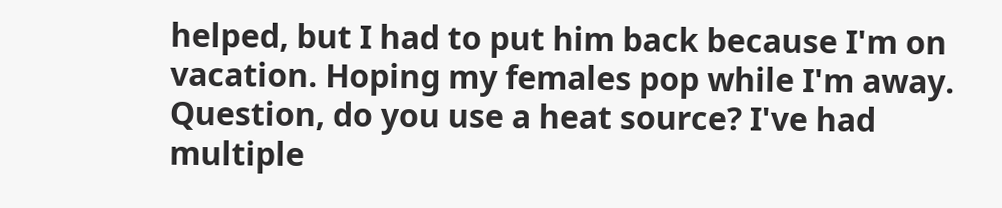helped, but I had to put him back because I'm on vacation. Hoping my females pop while I'm away. Question, do you use a heat source? I've had multiple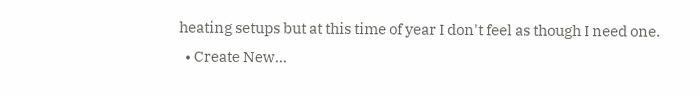heating setups but at this time of year I don't feel as though I need one.
  • Create New...